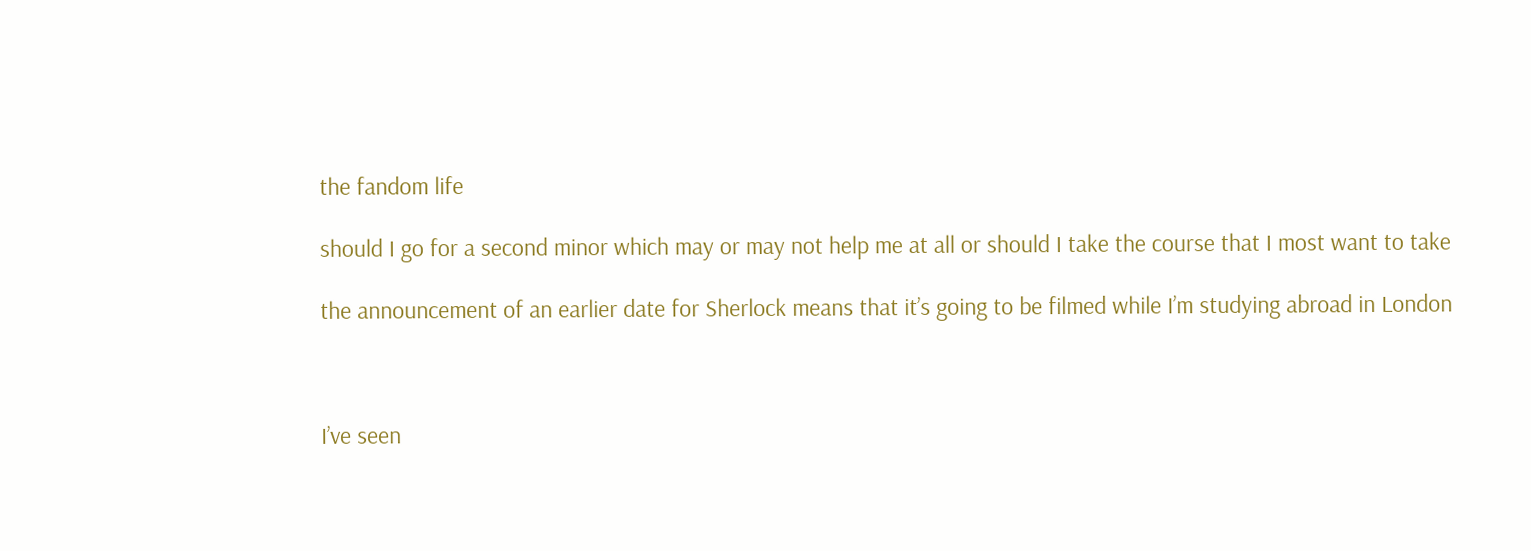the fandom life

should I go for a second minor which may or may not help me at all or should I take the course that I most want to take

the announcement of an earlier date for Sherlock means that it’s going to be filmed while I’m studying abroad in London



I’ve seen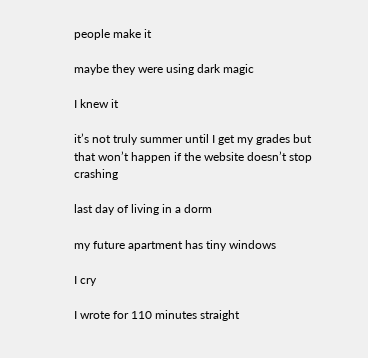people make it

maybe they were using dark magic

I knew it

it’s not truly summer until I get my grades but that won’t happen if the website doesn’t stop crashing

last day of living in a dorm

my future apartment has tiny windows

I cry

I wrote for 110 minutes straight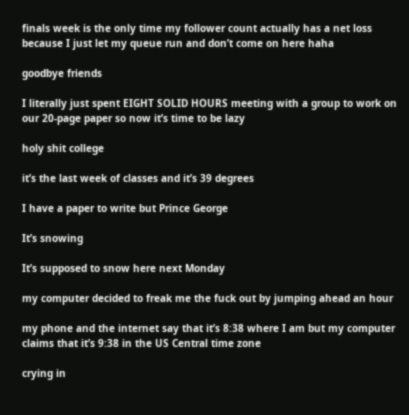finals week is the only time my follower count actually has a net loss because I just let my queue run and don’t come on here haha

goodbye friends

I literally just spent EIGHT SOLID HOURS meeting with a group to work on our 20-page paper so now it’s time to be lazy

holy shit college

it’s the last week of classes and it’s 39 degrees

I have a paper to write but Prince George

It’s snowing

It’s supposed to snow here next Monday

my computer decided to freak me the fuck out by jumping ahead an hour

my phone and the internet say that it’s 8:38 where I am but my computer claims that it’s 9:38 in the US Central time zone

crying in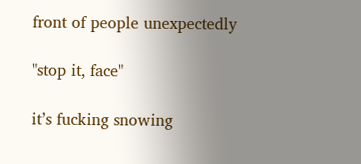front of people unexpectedly

"stop it, face"

it’s fucking snowing